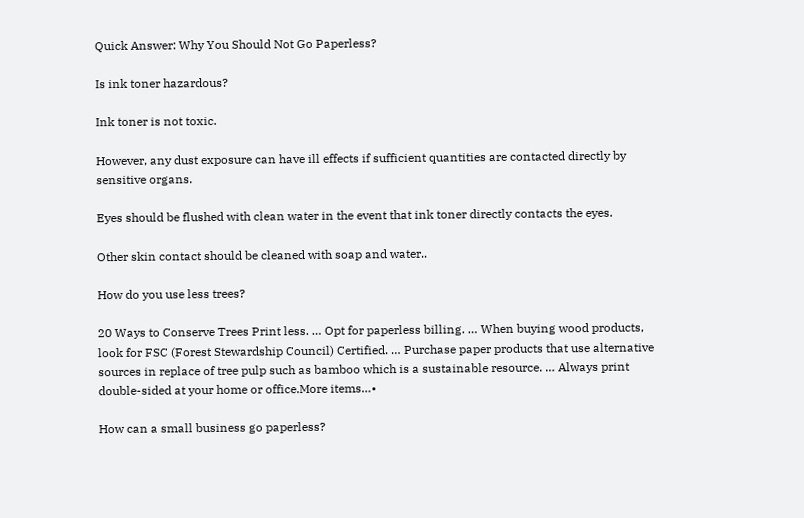Quick Answer: Why You Should Not Go Paperless?

Is ink toner hazardous?

Ink toner is not toxic.

However, any dust exposure can have ill effects if sufficient quantities are contacted directly by sensitive organs.

Eyes should be flushed with clean water in the event that ink toner directly contacts the eyes.

Other skin contact should be cleaned with soap and water..

How do you use less trees?

20 Ways to Conserve Trees Print less. … Opt for paperless billing. … When buying wood products, look for FSC (Forest Stewardship Council) Certified. … Purchase paper products that use alternative sources in replace of tree pulp such as bamboo which is a sustainable resource. … Always print double-sided at your home or office.More items…•

How can a small business go paperless?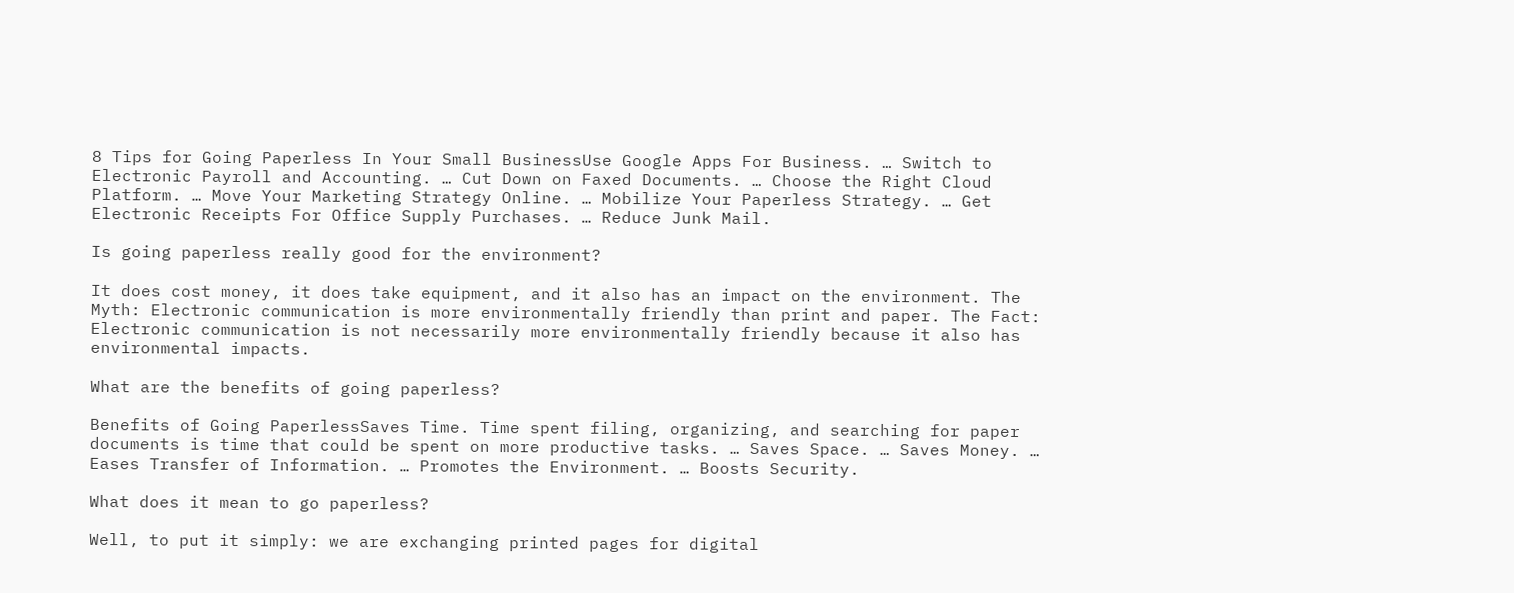8 Tips for Going Paperless In Your Small BusinessUse Google Apps For Business. … Switch to Electronic Payroll and Accounting. … Cut Down on Faxed Documents. … Choose the Right Cloud Platform. … Move Your Marketing Strategy Online. … Mobilize Your Paperless Strategy. … Get Electronic Receipts For Office Supply Purchases. … Reduce Junk Mail.

Is going paperless really good for the environment?

It does cost money, it does take equipment, and it also has an impact on the environment. The Myth: Electronic communication is more environmentally friendly than print and paper. The Fact: Electronic communication is not necessarily more environmentally friendly because it also has environmental impacts.

What are the benefits of going paperless?

Benefits of Going PaperlessSaves Time. Time spent filing, organizing, and searching for paper documents is time that could be spent on more productive tasks. … Saves Space. … Saves Money. … Eases Transfer of Information. … Promotes the Environment. … Boosts Security.

What does it mean to go paperless?

Well, to put it simply: we are exchanging printed pages for digital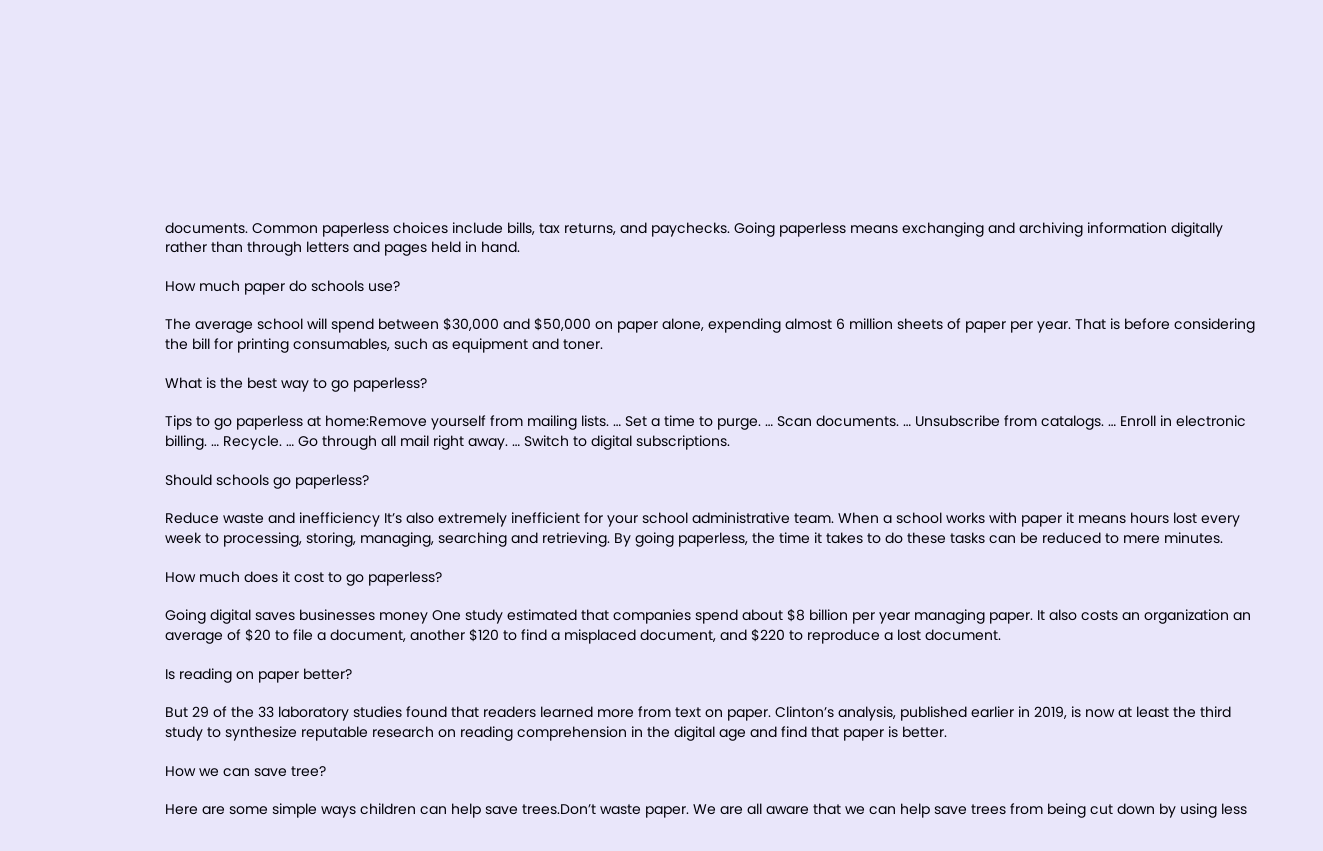documents. Common paperless choices include bills, tax returns, and paychecks. Going paperless means exchanging and archiving information digitally rather than through letters and pages held in hand.

How much paper do schools use?

The average school will spend between $30,000 and $50,000 on paper alone, expending almost 6 million sheets of paper per year. That is before considering the bill for printing consumables, such as equipment and toner.

What is the best way to go paperless?

Tips to go paperless at home:Remove yourself from mailing lists. … Set a time to purge. … Scan documents. … Unsubscribe from catalogs. … Enroll in electronic billing. … Recycle. … Go through all mail right away. … Switch to digital subscriptions.

Should schools go paperless?

Reduce waste and inefficiency It’s also extremely inefficient for your school administrative team. When a school works with paper it means hours lost every week to processing, storing, managing, searching and retrieving. By going paperless, the time it takes to do these tasks can be reduced to mere minutes.

How much does it cost to go paperless?

Going digital saves businesses money One study estimated that companies spend about $8 billion per year managing paper. It also costs an organization an average of $20 to file a document, another $120 to find a misplaced document, and $220 to reproduce a lost document.

Is reading on paper better?

But 29 of the 33 laboratory studies found that readers learned more from text on paper. Clinton’s analysis, published earlier in 2019, is now at least the third study to synthesize reputable research on reading comprehension in the digital age and find that paper is better.

How we can save tree?

Here are some simple ways children can help save trees.Don’t waste paper. We are all aware that we can help save trees from being cut down by using less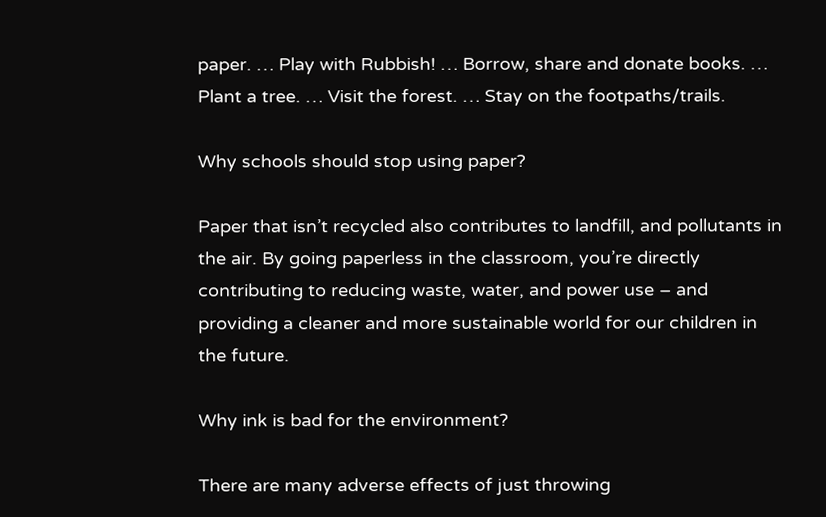paper. … Play with Rubbish! … Borrow, share and donate books. … Plant a tree. … Visit the forest. … Stay on the footpaths/trails.

Why schools should stop using paper?

Paper that isn’t recycled also contributes to landfill, and pollutants in the air. By going paperless in the classroom, you’re directly contributing to reducing waste, water, and power use – and providing a cleaner and more sustainable world for our children in the future.

Why ink is bad for the environment?

There are many adverse effects of just throwing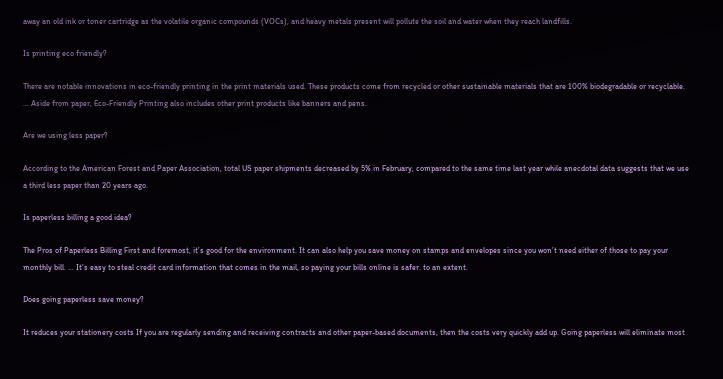away an old ink or toner cartridge as the volatile organic compounds (VOCs), and heavy metals present will pollute the soil and water when they reach landfills.

Is printing eco friendly?

There are notable innovations in eco-friendly printing in the print materials used. These products come from recycled or other sustainable materials that are 100% biodegradable or recyclable. … Aside from paper, Eco-Friendly Printing also includes other print products like banners and pens.

Are we using less paper?

According to the American Forest and Paper Association, total US paper shipments decreased by 5% in February, compared to the same time last year while anecdotal data suggests that we use a third less paper than 20 years ago.

Is paperless billing a good idea?

The Pros of Paperless Billing First and foremost, it’s good for the environment. It can also help you save money on stamps and envelopes since you won’t need either of those to pay your monthly bill. … It’s easy to steal credit card information that comes in the mail, so paying your bills online is safer. to an extent.

Does going paperless save money?

It reduces your stationery costs If you are regularly sending and receiving contracts and other paper-based documents, then the costs very quickly add up. Going paperless will eliminate most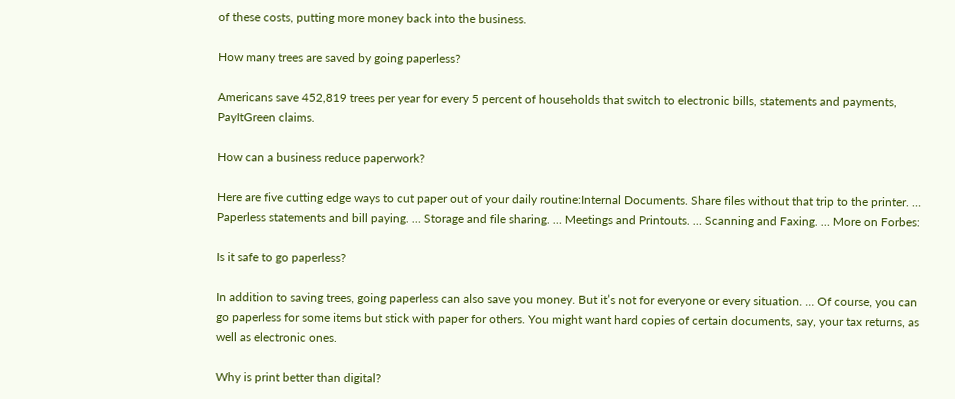of these costs, putting more money back into the business.

How many trees are saved by going paperless?

Americans save 452,819 trees per year for every 5 percent of households that switch to electronic bills, statements and payments, PayItGreen claims.

How can a business reduce paperwork?

Here are five cutting edge ways to cut paper out of your daily routine:Internal Documents. Share files without that trip to the printer. … Paperless statements and bill paying. … Storage and file sharing. … Meetings and Printouts. … Scanning and Faxing. … More on Forbes:

Is it safe to go paperless?

In addition to saving trees, going paperless can also save you money. But it’s not for everyone or every situation. … Of course, you can go paperless for some items but stick with paper for others. You might want hard copies of certain documents, say, your tax returns, as well as electronic ones.

Why is print better than digital?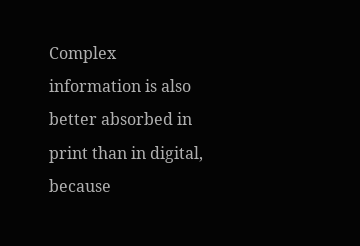Complex information is also better absorbed in print than in digital, because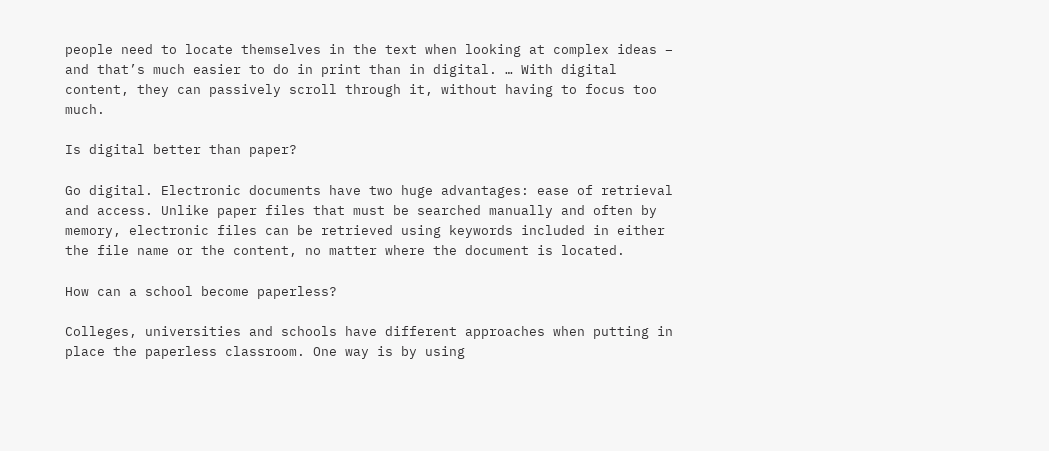people need to locate themselves in the text when looking at complex ideas – and that’s much easier to do in print than in digital. … With digital content, they can passively scroll through it, without having to focus too much.

Is digital better than paper?

Go digital. Electronic documents have two huge advantages: ease of retrieval and access. Unlike paper files that must be searched manually and often by memory, electronic files can be retrieved using keywords included in either the file name or the content, no matter where the document is located.

How can a school become paperless?

Colleges, universities and schools have different approaches when putting in place the paperless classroom. One way is by using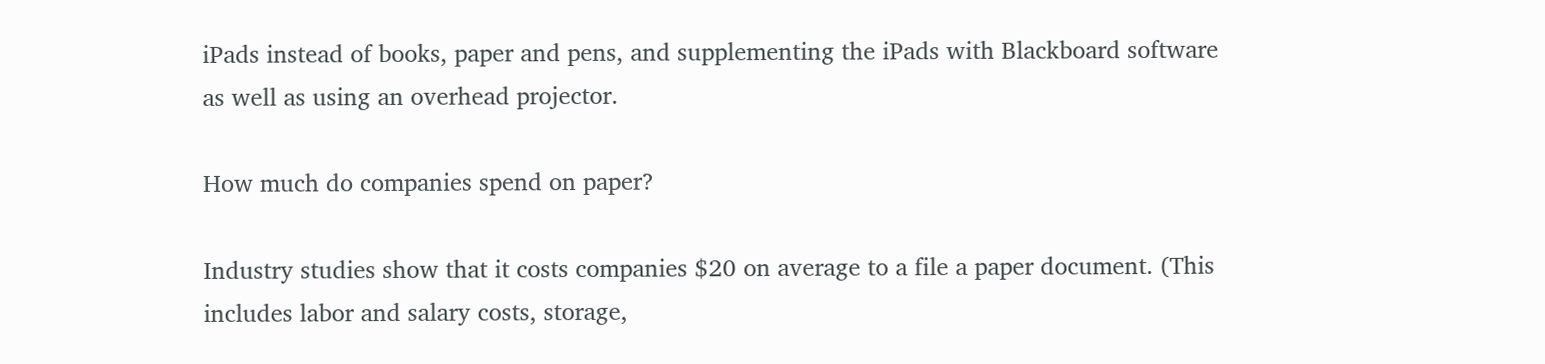iPads instead of books, paper and pens, and supplementing the iPads with Blackboard software as well as using an overhead projector.

How much do companies spend on paper?

Industry studies show that it costs companies $20 on average to a file a paper document. (This includes labor and salary costs, storage,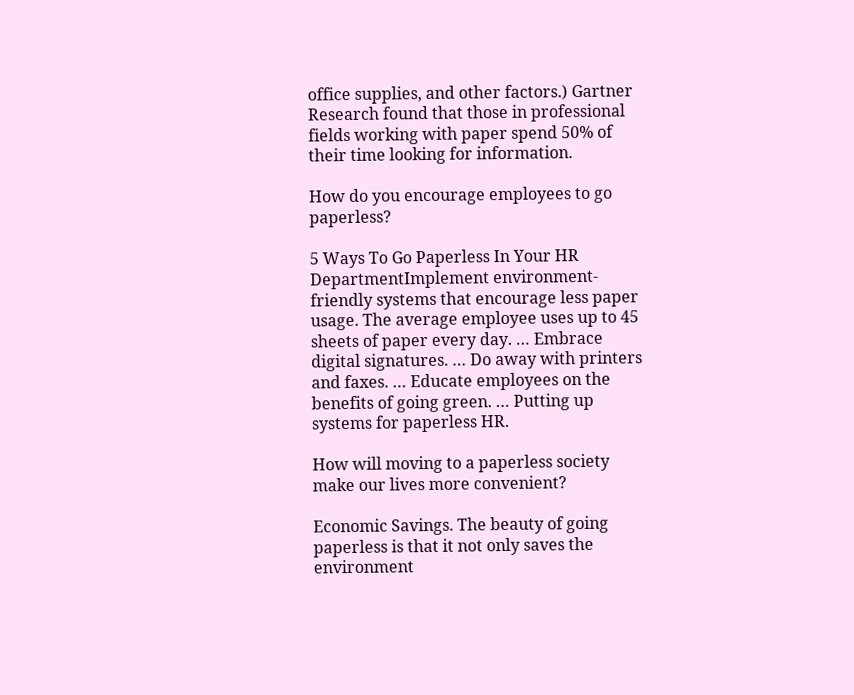office supplies, and other factors.) Gartner Research found that those in professional fields working with paper spend 50% of their time looking for information.

How do you encourage employees to go paperless?

5 Ways To Go Paperless In Your HR DepartmentImplement environment-friendly systems that encourage less paper usage. The average employee uses up to 45 sheets of paper every day. … Embrace digital signatures. … Do away with printers and faxes. … Educate employees on the benefits of going green. … Putting up systems for paperless HR.

How will moving to a paperless society make our lives more convenient?

Economic Savings. The beauty of going paperless is that it not only saves the environment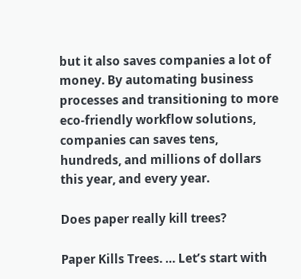but it also saves companies a lot of money. By automating business processes and transitioning to more eco-friendly workflow solutions, companies can saves tens, hundreds, and millions of dollars this year, and every year.

Does paper really kill trees?

Paper Kills Trees. … Let’s start with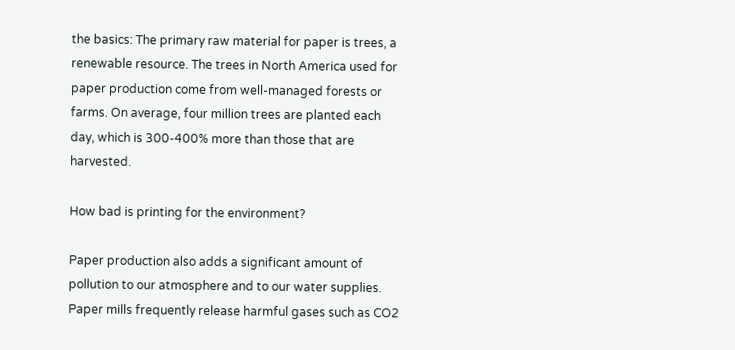the basics: The primary raw material for paper is trees, a renewable resource. The trees in North America used for paper production come from well-managed forests or farms. On average, four million trees are planted each day, which is 300-400% more than those that are harvested.

How bad is printing for the environment?

Paper production also adds a significant amount of pollution to our atmosphere and to our water supplies. Paper mills frequently release harmful gases such as CO2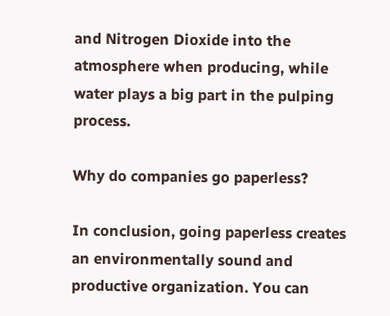and Nitrogen Dioxide into the atmosphere when producing, while water plays a big part in the pulping process.

Why do companies go paperless?

In conclusion, going paperless creates an environmentally sound and productive organization. You can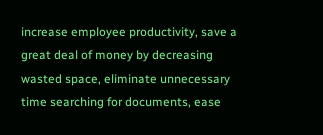increase employee productivity, save a great deal of money by decreasing wasted space, eliminate unnecessary time searching for documents, ease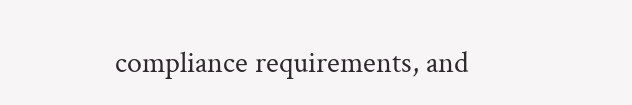compliance requirements, and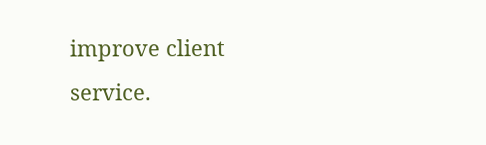improve client service.